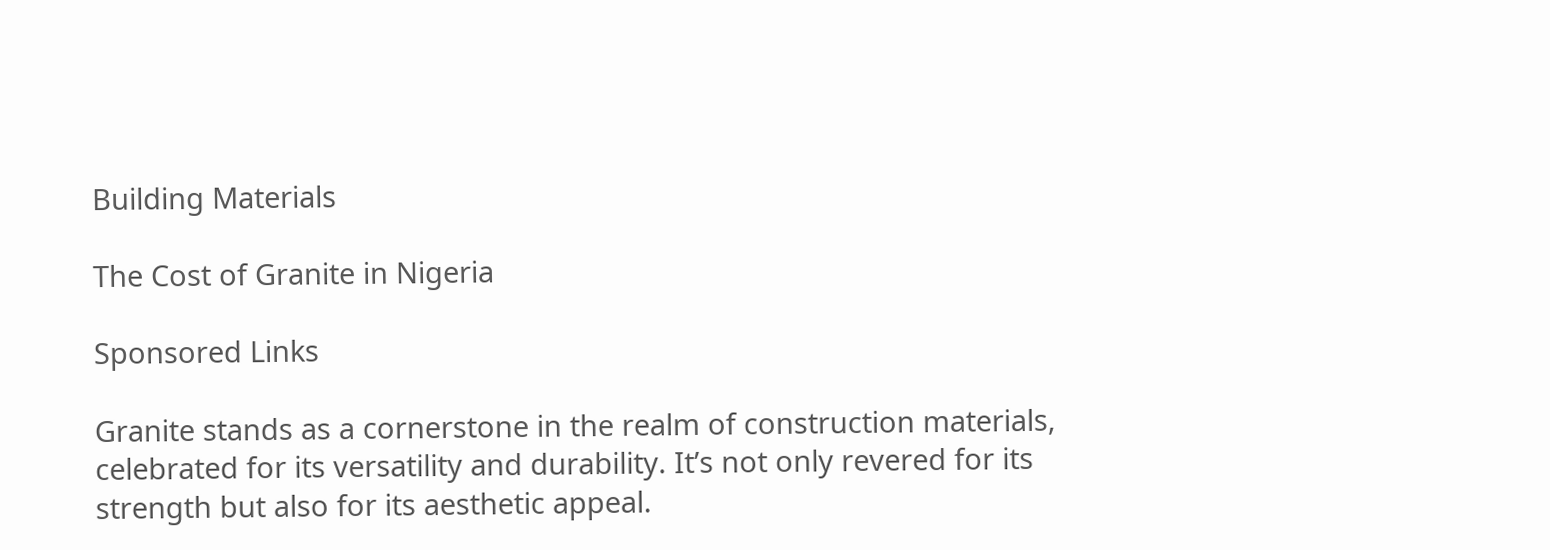Building Materials

The Cost of Granite in Nigeria

Sponsored Links

Granite stands as a cornerstone in the realm of construction materials, celebrated for its versatility and durability. It’s not only revered for its strength but also for its aesthetic appeal.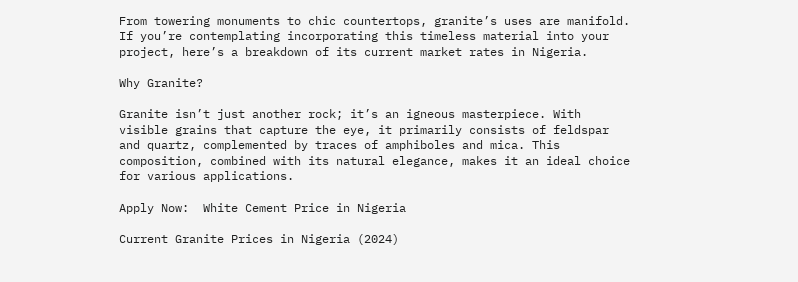From towering monuments to chic countertops, granite’s uses are manifold. If you’re contemplating incorporating this timeless material into your project, here’s a breakdown of its current market rates in Nigeria.

Why Granite?

Granite isn’t just another rock; it’s an igneous masterpiece. With visible grains that capture the eye, it primarily consists of feldspar and quartz, complemented by traces of amphiboles and mica. This composition, combined with its natural elegance, makes it an ideal choice for various applications.

Apply Now:  White Cement Price in Nigeria

Current Granite Prices in Nigeria (2024)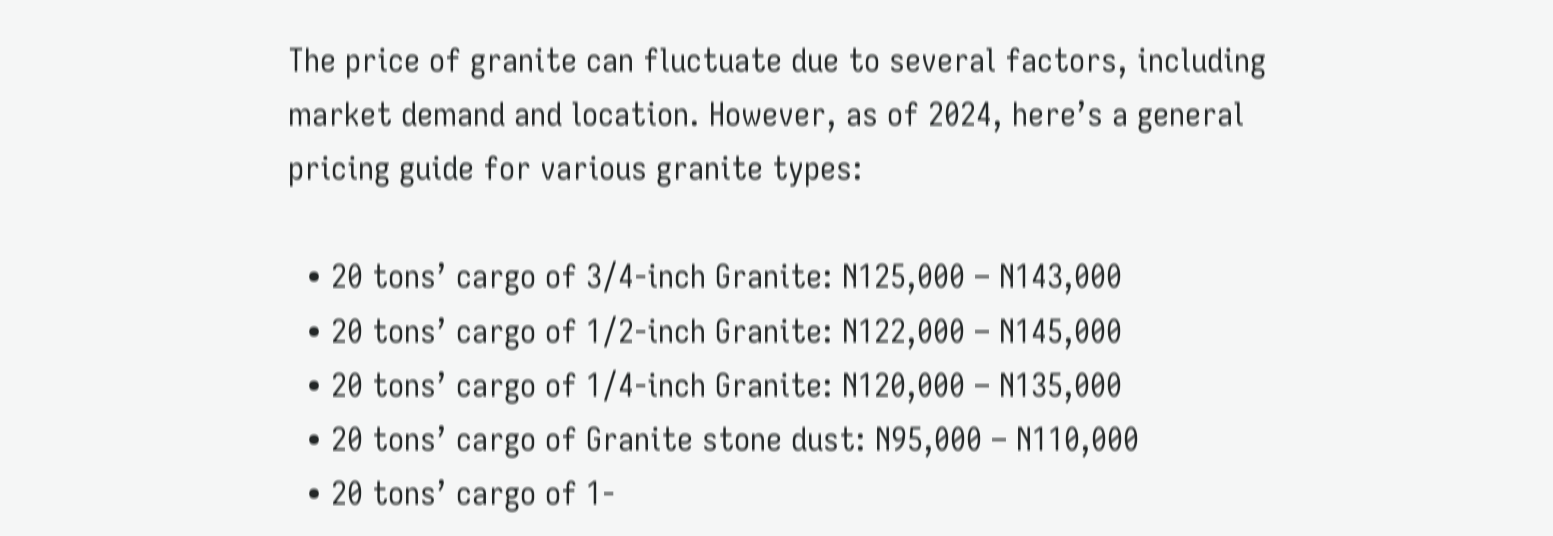The price of granite can fluctuate due to several factors, including market demand and location. However, as of 2024, here’s a general pricing guide for various granite types:

  • 20 tons’ cargo of 3/4-inch Granite: N125,000 – N143,000
  • 20 tons’ cargo of 1/2-inch Granite: N122,000 – N145,000
  • 20 tons’ cargo of 1/4-inch Granite: N120,000 – N135,000
  • 20 tons’ cargo of Granite stone dust: N95,000 – N110,000
  • 20 tons’ cargo of 1-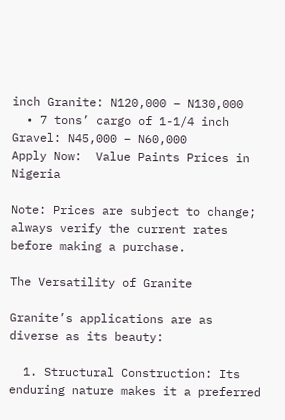inch Granite: N120,000 – N130,000
  • 7 tons’ cargo of 1-1/4 inch Gravel: N45,000 – N60,000
Apply Now:  Value Paints Prices in Nigeria

Note: Prices are subject to change; always verify the current rates before making a purchase.

The Versatility of Granite

Granite’s applications are as diverse as its beauty:

  1. Structural Construction: Its enduring nature makes it a preferred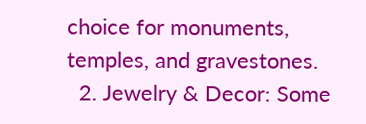choice for monuments, temples, and gravestones.
  2. Jewelry & Decor: Some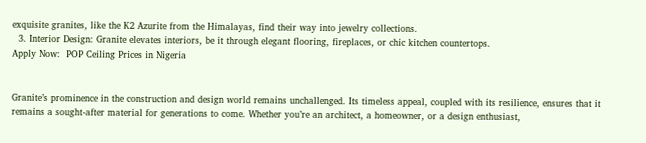exquisite granites, like the K2 Azurite from the Himalayas, find their way into jewelry collections.
  3. Interior Design: Granite elevates interiors, be it through elegant flooring, fireplaces, or chic kitchen countertops.
Apply Now:  POP Ceiling Prices in Nigeria


Granite’s prominence in the construction and design world remains unchallenged. Its timeless appeal, coupled with its resilience, ensures that it remains a sought-after material for generations to come. Whether you’re an architect, a homeowner, or a design enthusiast,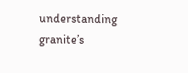understanding granite’s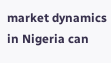market dynamics in Nigeria can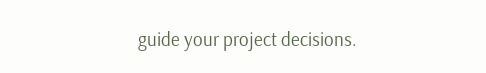guide your project decisions.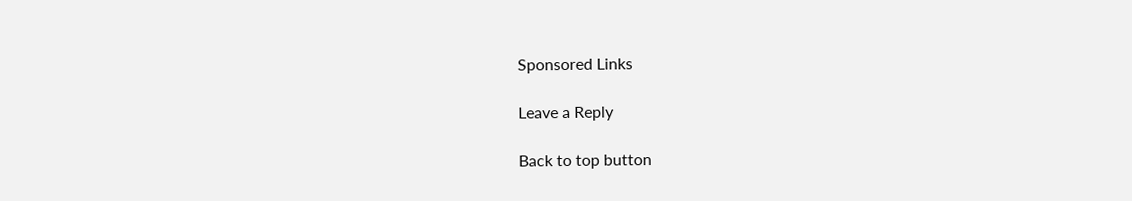Sponsored Links

Leave a Reply

Back to top button